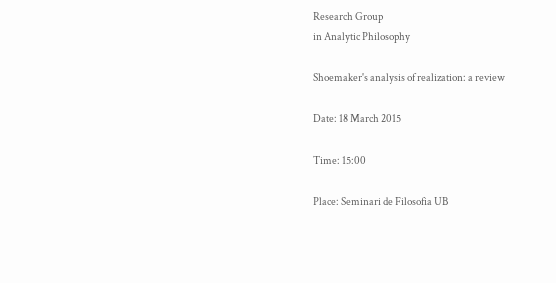Research Group
in Analytic Philosophy

Shoemaker's analysis of realization: a review

Date: 18 March 2015

Time: 15:00

Place: Seminari de Filosofia UB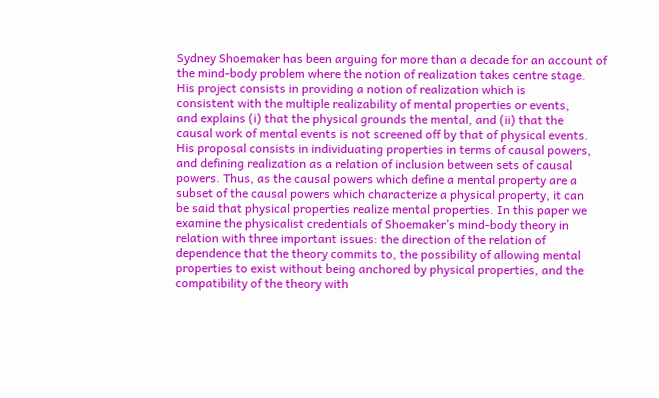Sydney Shoemaker has been arguing for more than a decade for an account of
the mind-body problem where the notion of realization takes centre stage.
His project consists in providing a notion of realization which is
consistent with the multiple realizability of mental properties or events,
and explains (i) that the physical grounds the mental, and (ii) that the
causal work of mental events is not screened off by that of physical events.
His proposal consists in individuating properties in terms of causal powers,
and defining realization as a relation of inclusion between sets of causal
powers. Thus, as the causal powers which define a mental property are a
subset of the causal powers which characterize a physical property, it can
be said that physical properties realize mental properties. In this paper we
examine the physicalist credentials of Shoemaker’s mind-body theory in
relation with three important issues: the direction of the relation of
dependence that the theory commits to, the possibility of allowing mental
properties to exist without being anchored by physical properties, and the
compatibility of the theory with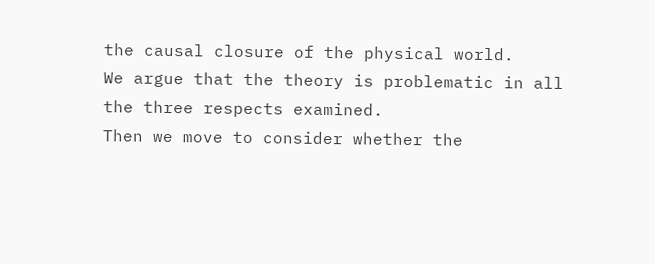the causal closure of the physical world.
We argue that the theory is problematic in all the three respects examined.
Then we move to consider whether the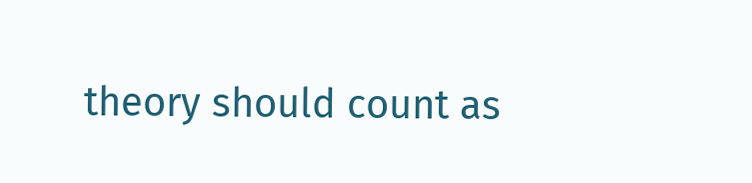theory should count as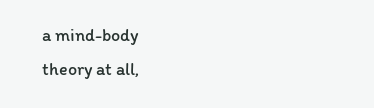a mind-body
theory at all,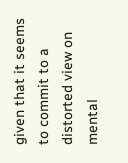given that it seems to commit to a distorted view on mental